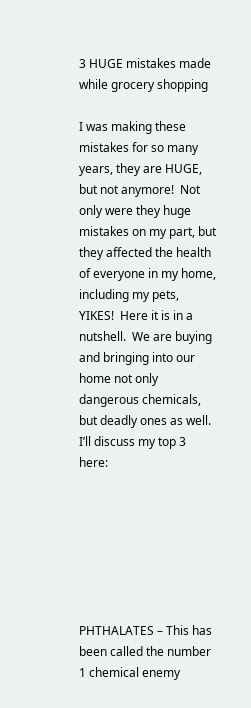3 HUGE mistakes made while grocery shopping

I was making these mistakes for so many years, they are HUGE, but not anymore!  Not only were they huge mistakes on my part, but they affected the health of everyone in my home, including my pets, YIKES!  Here it is in a nutshell.  We are buying and bringing into our home not only dangerous chemicals, but deadly ones as well.  I’ll discuss my top 3 here:







PHTHALATES – This has been called the number 1 chemical enemy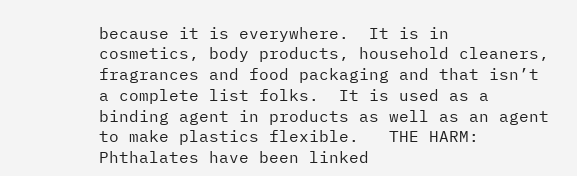because it is everywhere.  It is in cosmetics, body products, household cleaners, fragrances and food packaging and that isn’t a complete list folks.  It is used as a binding agent in products as well as an agent to make plastics flexible.   THE HARM: Phthalates have been linked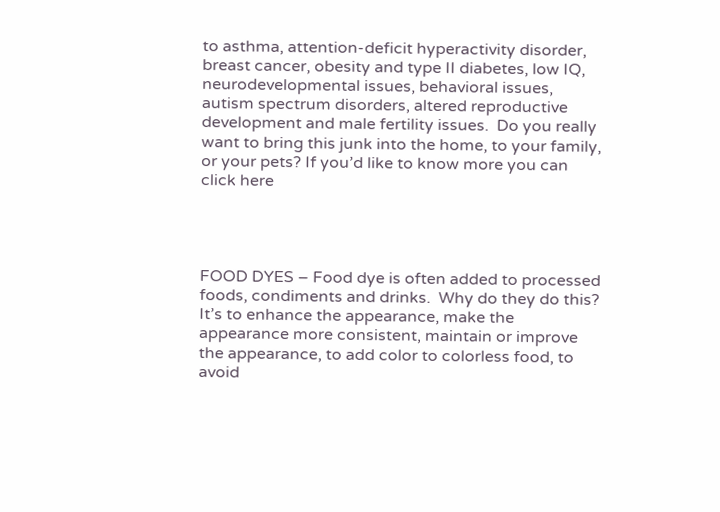to asthma, attention-deficit hyperactivity disorder, breast cancer, obesity and type II diabetes, low IQ, neurodevelopmental issues, behavioral issues, autism spectrum disorders, altered reproductive development and male fertility issues.  Do you really want to bring this junk into the home, to your family, or your pets? If you’d like to know more you can click here




FOOD DYES – Food dye is often added to processed foods, condiments and drinks.  Why do they do this? It’s to enhance the appearance, make the appearance more consistent, maintain or improve the appearance, to add color to colorless food, to avoid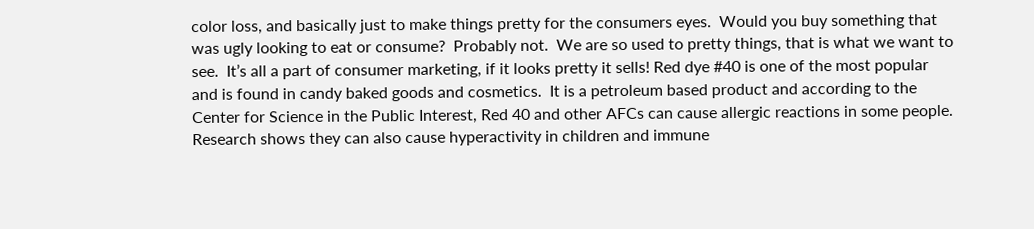color loss, and basically just to make things pretty for the consumers eyes.  Would you buy something that was ugly looking to eat or consume?  Probably not.  We are so used to pretty things, that is what we want to see.  It’s all a part of consumer marketing, if it looks pretty it sells! Red dye #40 is one of the most popular and is found in candy baked goods and cosmetics.  It is a petroleum based product and according to the Center for Science in the Public Interest, Red 40 and other AFCs can cause allergic reactions in some people. Research shows they can also cause hyperactivity in children and immune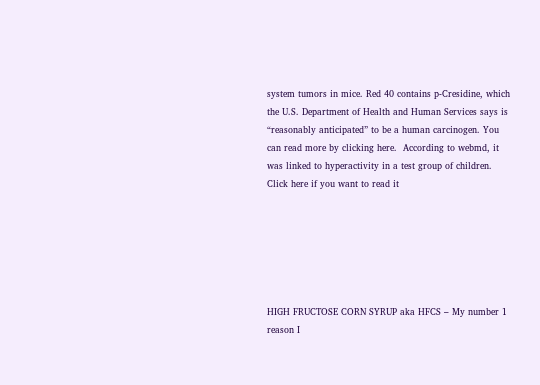system tumors in mice. Red 40 contains p-Cresidine, which the U.S. Department of Health and Human Services says is “reasonably anticipated” to be a human carcinogen. You can read more by clicking here.  According to webmd, it was linked to hyperactivity in a test group of children. Click here if you want to read it






HIGH FRUCTOSE CORN SYRUP aka HFCS – My number 1 reason I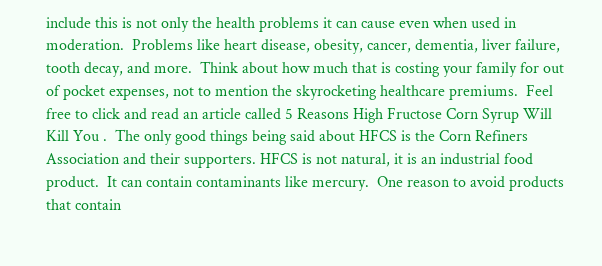include this is not only the health problems it can cause even when used in moderation.  Problems like heart disease, obesity, cancer, dementia, liver failure, tooth decay, and more.  Think about how much that is costing your family for out of pocket expenses, not to mention the skyrocketing healthcare premiums.  Feel free to click and read an article called 5 Reasons High Fructose Corn Syrup Will Kill You .  The only good things being said about HFCS is the Corn Refiners Association and their supporters. HFCS is not natural, it is an industrial food product.  It can contain contaminants like mercury.  One reason to avoid products that contain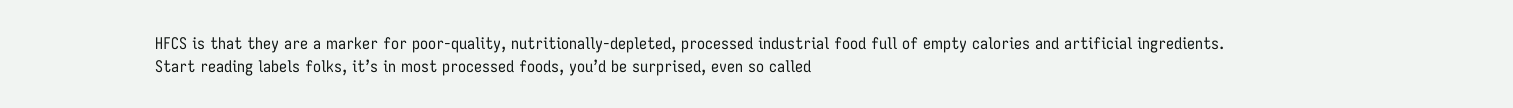HFCS is that they are a marker for poor-quality, nutritionally-depleted, processed industrial food full of empty calories and artificial ingredients. Start reading labels folks, it’s in most processed foods, you’d be surprised, even so called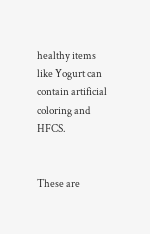healthy items like Yogurt can contain artificial coloring and HFCS.


These are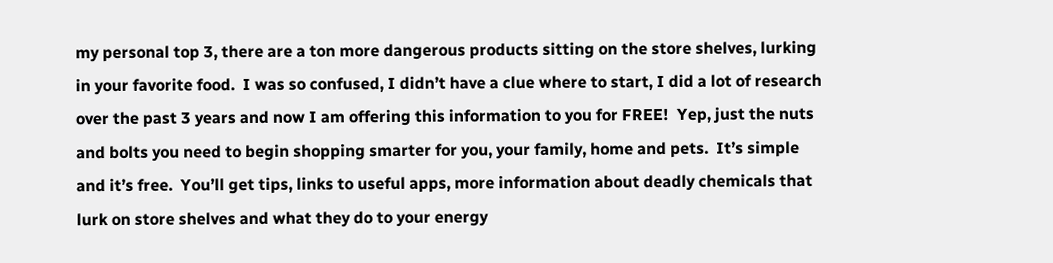my personal top 3, there are a ton more dangerous products sitting on the store shelves, lurking in your favorite food.  I was so confused, I didn’t have a clue where to start, I did a lot of research over the past 3 years and now I am offering this information to you for FREE!  Yep, just the nuts and bolts you need to begin shopping smarter for you, your family, home and pets.  It’s simple and it’s free.  You’ll get tips, links to useful apps, more information about deadly chemicals that lurk on store shelves and what they do to your energy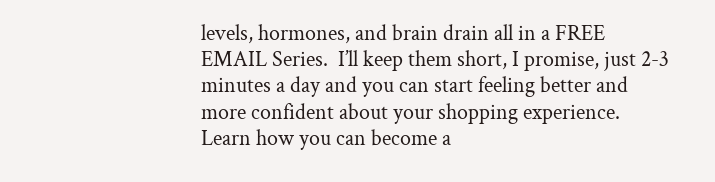levels, hormones, and brain drain all in a FREE EMAIL Series.  I’ll keep them short, I promise, just 2-3 minutes a day and you can start feeling better and more confident about your shopping experience.  Learn how you can become a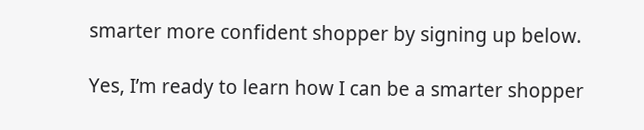smarter more confident shopper by signing up below.

Yes, I’m ready to learn how I can be a smarter shopper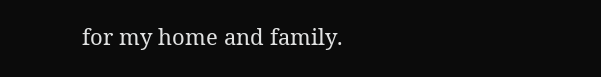for my home and family.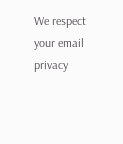We respect your email privacy